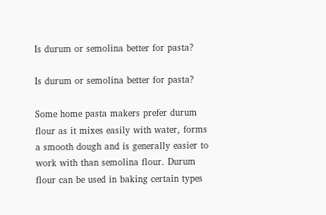Is durum or semolina better for pasta?

Is durum or semolina better for pasta?

Some home pasta makers prefer durum flour as it mixes easily with water, forms a smooth dough and is generally easier to work with than semolina flour. Durum flour can be used in baking certain types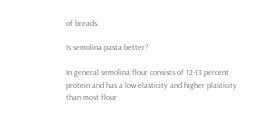of breads.

Is semolina pasta better?

In general semolina flour consists of 12-13 percent protein and has a low elasticity and higher plasticity than most flour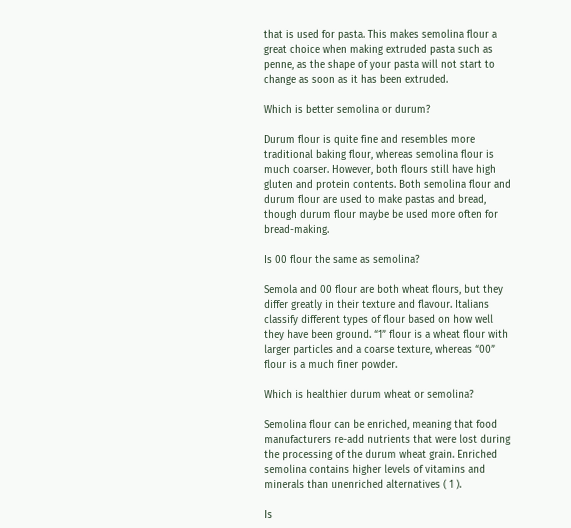that is used for pasta. This makes semolina flour a great choice when making extruded pasta such as penne, as the shape of your pasta will not start to change as soon as it has been extruded.

Which is better semolina or durum?

Durum flour is quite fine and resembles more traditional baking flour, whereas semolina flour is much coarser. However, both flours still have high gluten and protein contents. Both semolina flour and durum flour are used to make pastas and bread, though durum flour maybe be used more often for bread-making.

Is 00 flour the same as semolina?

Semola and 00 flour are both wheat flours, but they differ greatly in their texture and flavour. Italians classify different types of flour based on how well they have been ground. “1” flour is a wheat flour with larger particles and a coarse texture, whereas “00” flour is a much finer powder.

Which is healthier durum wheat or semolina?

Semolina flour can be enriched, meaning that food manufacturers re-add nutrients that were lost during the processing of the durum wheat grain. Enriched semolina contains higher levels of vitamins and minerals than unenriched alternatives ( 1 ).

Is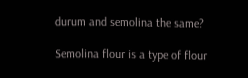durum and semolina the same?

Semolina flour is a type of flour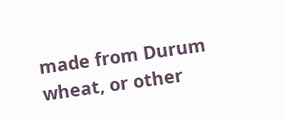made from Durum wheat, or other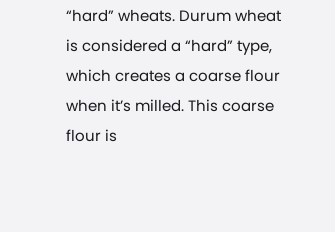“hard” wheats. Durum wheat is considered a “hard” type, which creates a coarse flour when it’s milled. This coarse flour is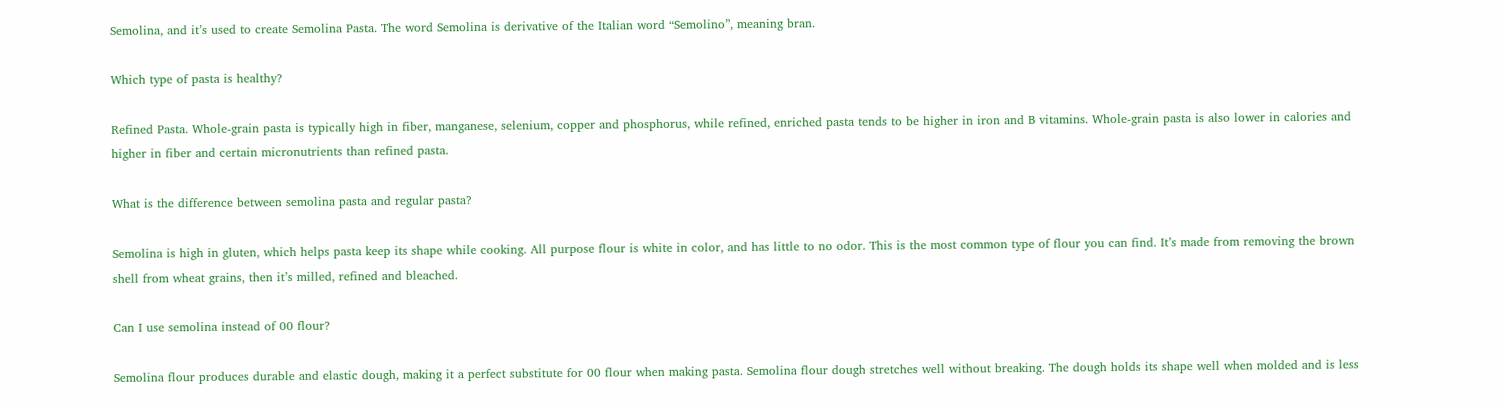Semolina, and it’s used to create Semolina Pasta. The word Semolina is derivative of the Italian word “Semolino”, meaning bran.

Which type of pasta is healthy?

Refined Pasta. Whole-grain pasta is typically high in fiber, manganese, selenium, copper and phosphorus, while refined, enriched pasta tends to be higher in iron and B vitamins. Whole-grain pasta is also lower in calories and higher in fiber and certain micronutrients than refined pasta.

What is the difference between semolina pasta and regular pasta?

Semolina is high in gluten, which helps pasta keep its shape while cooking. All purpose flour is white in color, and has little to no odor. This is the most common type of flour you can find. It’s made from removing the brown shell from wheat grains, then it’s milled, refined and bleached.

Can I use semolina instead of 00 flour?

Semolina flour produces durable and elastic dough, making it a perfect substitute for 00 flour when making pasta. Semolina flour dough stretches well without breaking. The dough holds its shape well when molded and is less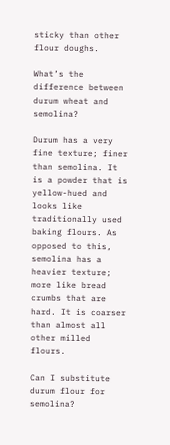sticky than other flour doughs.

What’s the difference between durum wheat and semolina?

Durum has a very fine texture; finer than semolina. It is a powder that is yellow-hued and looks like traditionally used baking flours. As opposed to this, semolina has a heavier texture; more like bread crumbs that are hard. It is coarser than almost all other milled flours.

Can I substitute durum flour for semolina?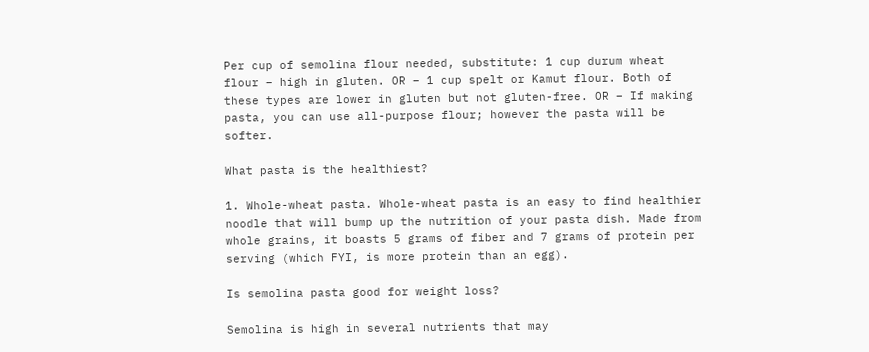Per cup of semolina flour needed, substitute: 1 cup durum wheat flour – high in gluten. OR – 1 cup spelt or Kamut flour. Both of these types are lower in gluten but not gluten-free. OR – If making pasta, you can use all-purpose flour; however the pasta will be softer.

What pasta is the healthiest?

1. Whole-wheat pasta. Whole-wheat pasta is an easy to find healthier noodle that will bump up the nutrition of your pasta dish. Made from whole grains, it boasts 5 grams of fiber and 7 grams of protein per serving (which FYI, is more protein than an egg).

Is semolina pasta good for weight loss?

Semolina is high in several nutrients that may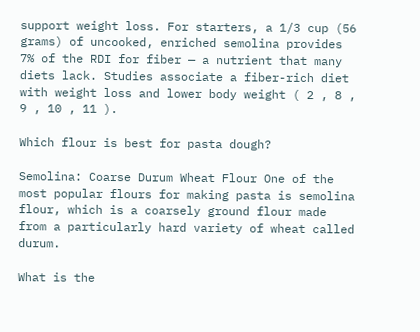support weight loss. For starters, a 1/3 cup (56 grams) of uncooked, enriched semolina provides 7% of the RDI for fiber — a nutrient that many diets lack. Studies associate a fiber-rich diet with weight loss and lower body weight ( 2 , 8 , 9 , 10 , 11 ).

Which flour is best for pasta dough?

Semolina: Coarse Durum Wheat Flour One of the most popular flours for making pasta is semolina flour, which is a coarsely ground flour made from a particularly hard variety of wheat called durum.

What is the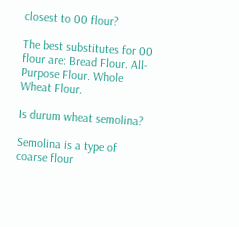closest to 00 flour?

The best substitutes for 00 flour are: Bread Flour. All-Purpose Flour. Whole Wheat Flour.

Is durum wheat semolina?

Semolina is a type of coarse flour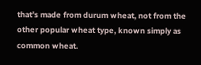that’s made from durum wheat, not from the other popular wheat type, known simply as common wheat.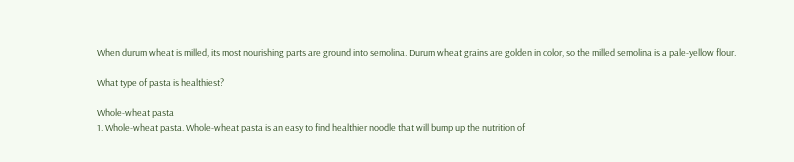When durum wheat is milled, its most nourishing parts are ground into semolina. Durum wheat grains are golden in color, so the milled semolina is a pale-yellow flour.

What type of pasta is healthiest?

Whole-wheat pasta
1. Whole-wheat pasta. Whole-wheat pasta is an easy to find healthier noodle that will bump up the nutrition of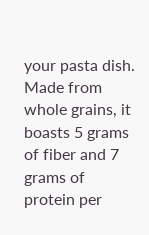your pasta dish. Made from whole grains, it boasts 5 grams of fiber and 7 grams of protein per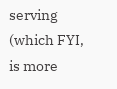serving (which FYI, is more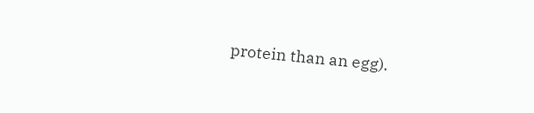protein than an egg).